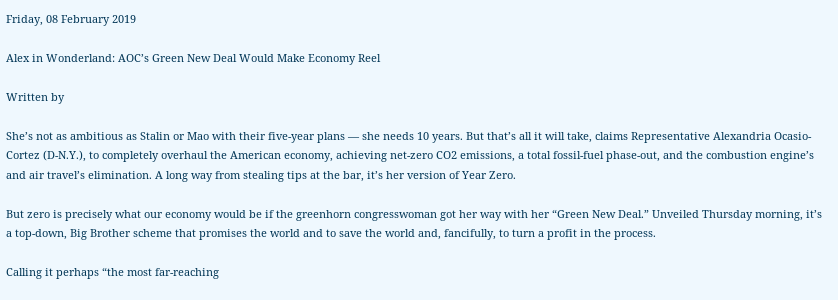Friday, 08 February 2019

Alex in Wonderland: AOC’s Green New Deal Would Make Economy Reel

Written by

She’s not as ambitious as Stalin or Mao with their five-year plans — she needs 10 years. But that’s all it will take, claims Representative Alexandria Ocasio-Cortez (D-N.Y.), to completely overhaul the American economy, achieving net-zero CO2 emissions, a total fossil-fuel phase-out, and the combustion engine’s and air travel’s elimination. A long way from stealing tips at the bar, it’s her version of Year Zero.

But zero is precisely what our economy would be if the greenhorn congresswoman got her way with her “Green New Deal.” Unveiled Thursday morning, it’s a top-down, Big Brother scheme that promises the world and to save the world and, fancifully, to turn a profit in the process.

Calling it perhaps “the most far-reaching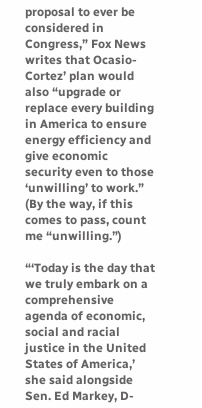proposal to ever be considered in Congress,” Fox News writes that Ocasio-Cortez’ plan would also “upgrade or replace every building in America to ensure energy efficiency and give economic security even to those ‘unwilling’ to work.” (By the way, if this comes to pass, count me “unwilling.”)

“‘Today is the day that we truly embark on a comprehensive agenda of economic, social and racial justice in the United States of America,’ she said alongside Sen. Ed Markey, D-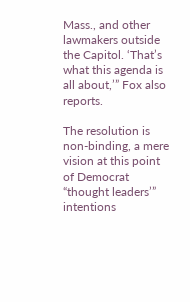Mass., and other lawmakers outside the Capitol. ‘That’s what this agenda is all about,’” Fox also reports.

The resolution is non-binding, a mere vision at this point of Democrat “thought leaders’” intentions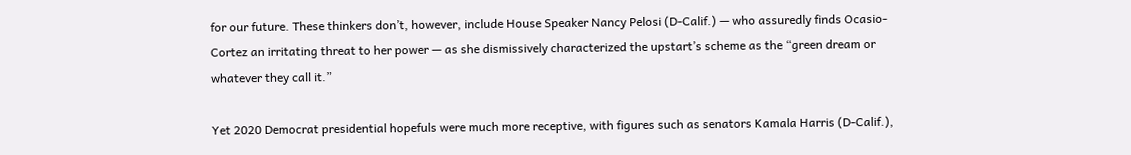for our future. These thinkers don’t, however, include House Speaker Nancy Pelosi (D-Calif.) — who assuredly finds Ocasio-Cortez an irritating threat to her power — as she dismissively characterized the upstart’s scheme as the “green dream or whatever they call it.”

Yet 2020 Democrat presidential hopefuls were much more receptive, with figures such as senators Kamala Harris (D-Calif.),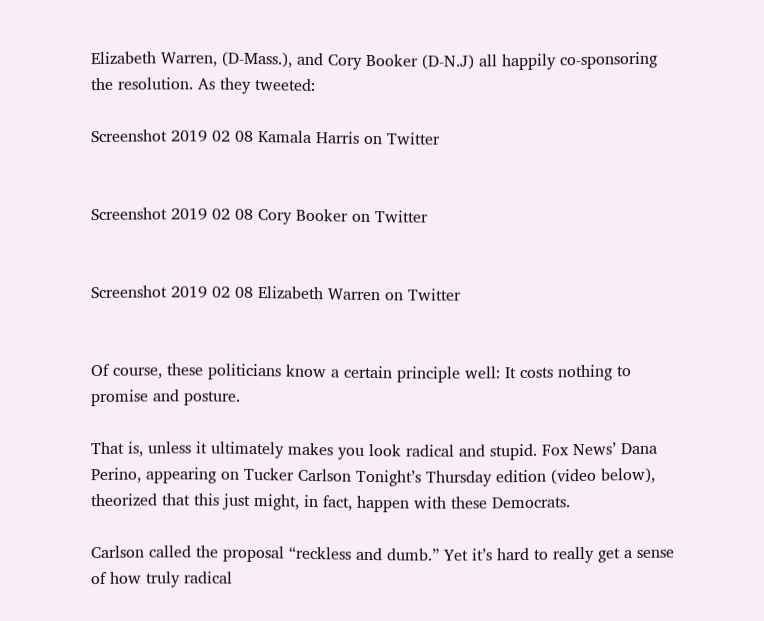Elizabeth Warren, (D-Mass.), and Cory Booker (D-N.J) all happily co-sponsoring the resolution. As they tweeted:

Screenshot 2019 02 08 Kamala Harris on Twitter


Screenshot 2019 02 08 Cory Booker on Twitter


Screenshot 2019 02 08 Elizabeth Warren on Twitter


Of course, these politicians know a certain principle well: It costs nothing to promise and posture.

That is, unless it ultimately makes you look radical and stupid. Fox News’ Dana Perino, appearing on Tucker Carlson Tonight’s Thursday edition (video below), theorized that this just might, in fact, happen with these Democrats.

Carlson called the proposal “reckless and dumb.” Yet it’s hard to really get a sense of how truly radical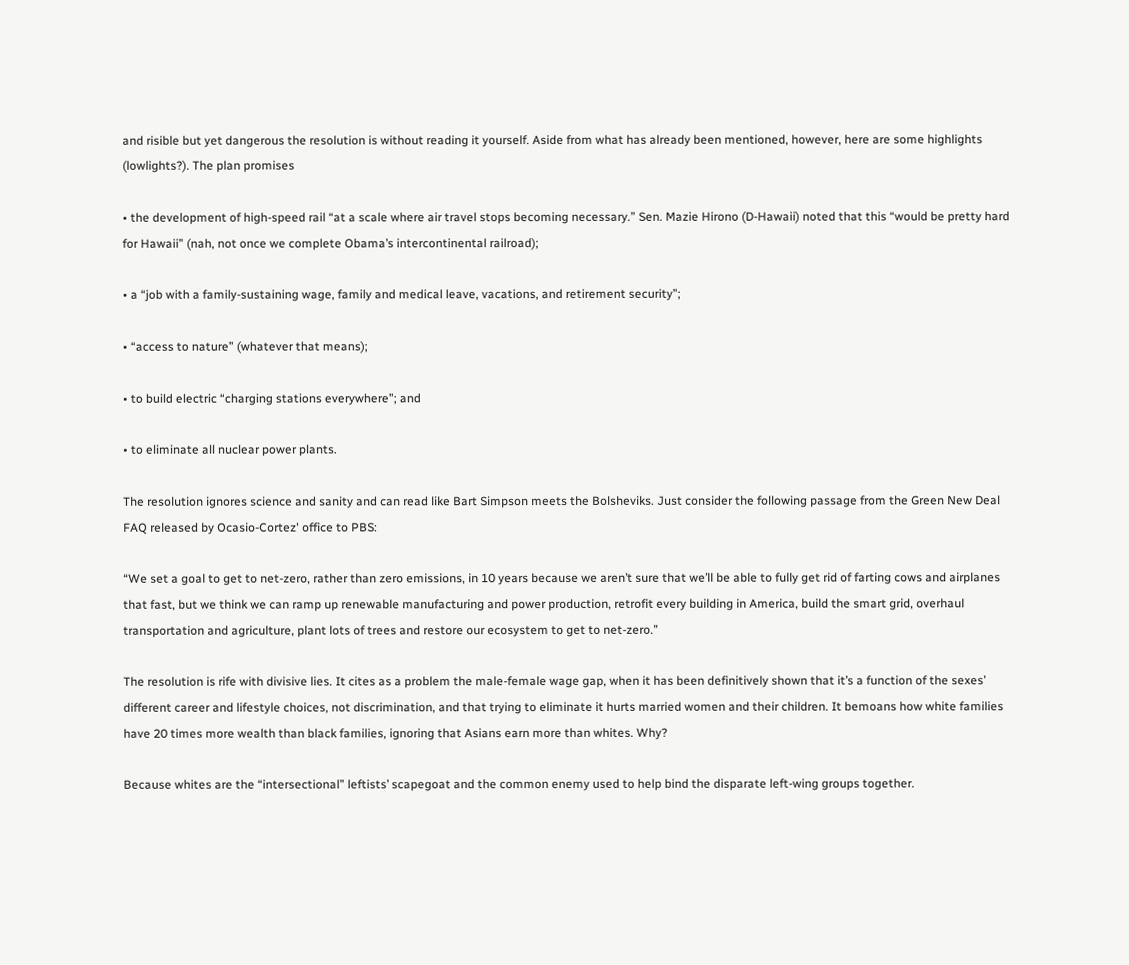and risible but yet dangerous the resolution is without reading it yourself. Aside from what has already been mentioned, however, here are some highlights (lowlights?). The plan promises

• the development of high-speed rail “at a scale where air travel stops becoming necessary.” Sen. Mazie Hirono (D-Hawaii) noted that this “would be pretty hard for Hawaii” (nah, not once we complete Obama’s intercontinental railroad);

• a “job with a family-sustaining wage, family and medical leave, vacations, and retirement security”;

• “access to nature” (whatever that means);

• to build electric “charging stations everywhere”; and

• to eliminate all nuclear power plants.

The resolution ignores science and sanity and can read like Bart Simpson meets the Bolsheviks. Just consider the following passage from the Green New Deal FAQ released by Ocasio-Cortez' office to PBS:

“We set a goal to get to net-zero, rather than zero emissions, in 10 years because we aren’t sure that we’ll be able to fully get rid of farting cows and airplanes that fast, but we think we can ramp up renewable manufacturing and power production, retrofit every building in America, build the smart grid, overhaul transportation and agriculture, plant lots of trees and restore our ecosystem to get to net-zero.”

The resolution is rife with divisive lies. It cites as a problem the male-female wage gap, when it has been definitively shown that it’s a function of the sexes’ different career and lifestyle choices, not discrimination, and that trying to eliminate it hurts married women and their children. It bemoans how white families have 20 times more wealth than black families, ignoring that Asians earn more than whites. Why?

Because whites are the “intersectional” leftists’ scapegoat and the common enemy used to help bind the disparate left-wing groups together.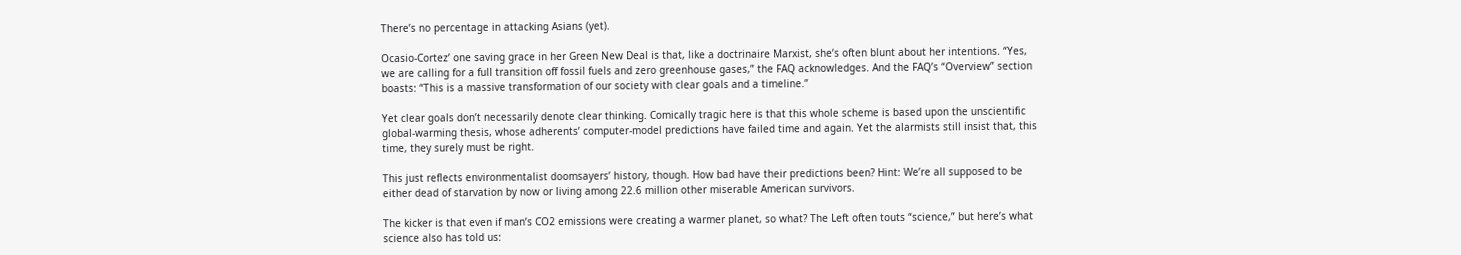There’s no percentage in attacking Asians (yet).

Ocasio-Cortez’ one saving grace in her Green New Deal is that, like a doctrinaire Marxist, she’s often blunt about her intentions. “Yes, we are calling for a full transition off fossil fuels and zero greenhouse gases,” the FAQ acknowledges. And the FAQ’s “Overview” section boasts: “This is a massive transformation of our society with clear goals and a timeline.”

Yet clear goals don’t necessarily denote clear thinking. Comically tragic here is that this whole scheme is based upon the unscientific global-warming thesis, whose adherents’ computer-model predictions have failed time and again. Yet the alarmists still insist that, this time, they surely must be right.

This just reflects environmentalist doomsayers’ history, though. How bad have their predictions been? Hint: We’re all supposed to be either dead of starvation by now or living among 22.6 million other miserable American survivors.

The kicker is that even if man’s CO2 emissions were creating a warmer planet, so what? The Left often touts “science,” but here’s what science also has told us: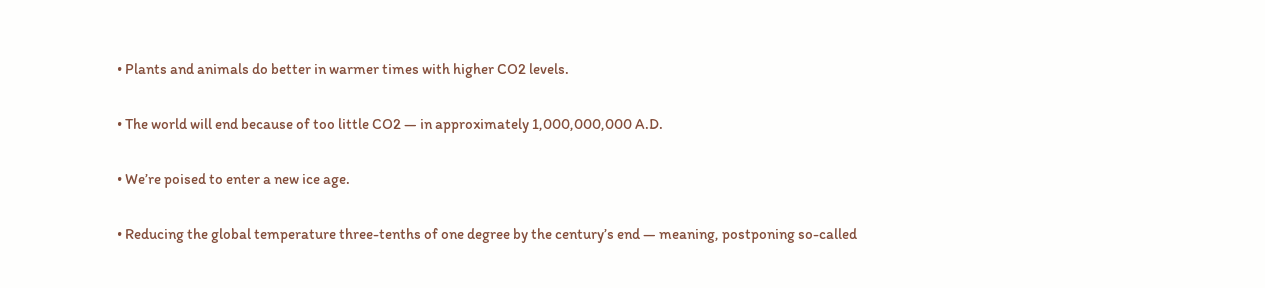• Plants and animals do better in warmer times with higher CO2 levels.

• The world will end because of too little CO2 — in approximately 1,000,000,000 A.D.

• We’re poised to enter a new ice age.

• Reducing the global temperature three-tenths of one degree by the century’s end — meaning, postponing so-called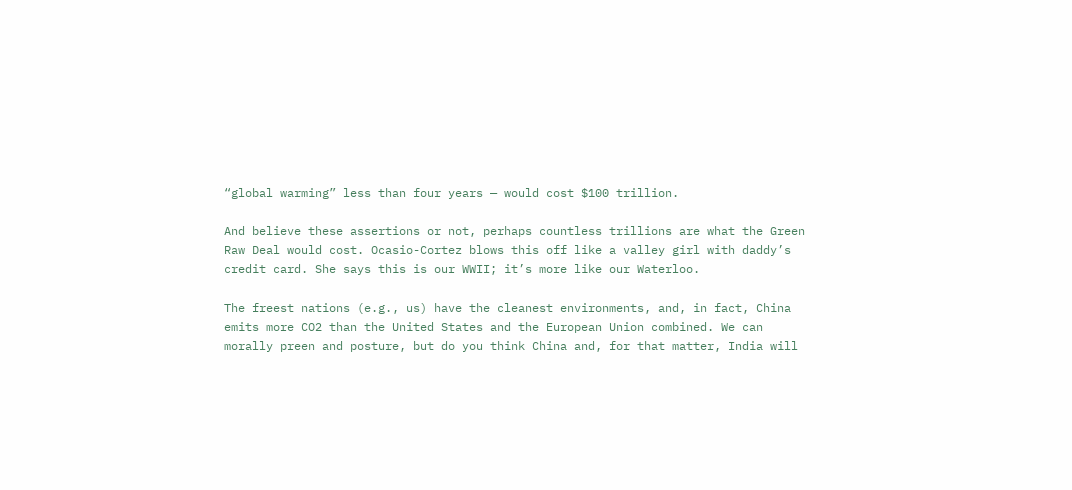“global warming” less than four years — would cost $100 trillion.

And believe these assertions or not, perhaps countless trillions are what the Green Raw Deal would cost. Ocasio-Cortez blows this off like a valley girl with daddy’s credit card. She says this is our WWII; it’s more like our Waterloo.

The freest nations (e.g., us) have the cleanest environments, and, in fact, China emits more CO2 than the United States and the European Union combined. We can morally preen and posture, but do you think China and, for that matter, India will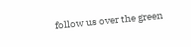follow us over the green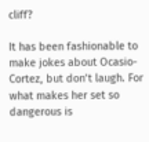cliff?

It has been fashionable to make jokes about Ocasio-Cortez, but don’t laugh. For what makes her set so dangerous is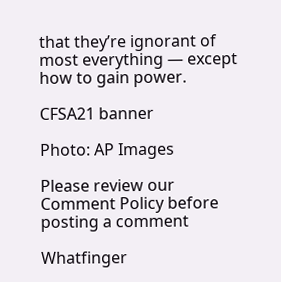that they’re ignorant of most everything — except how to gain power.

CFSA21 banner

Photo: AP Images

Please review our Comment Policy before posting a comment

Whatfinger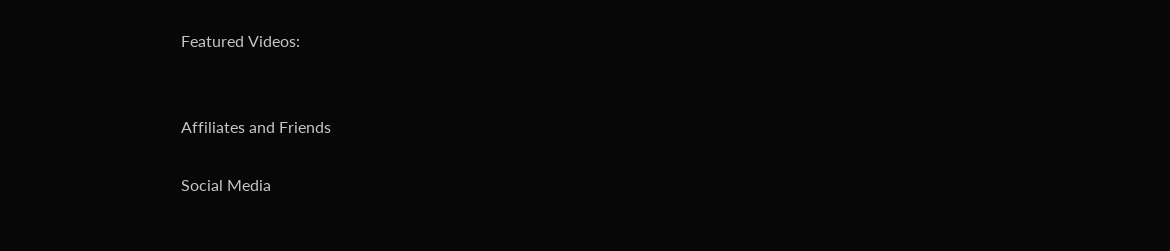Featured Videos:


Affiliates and Friends

Social Media